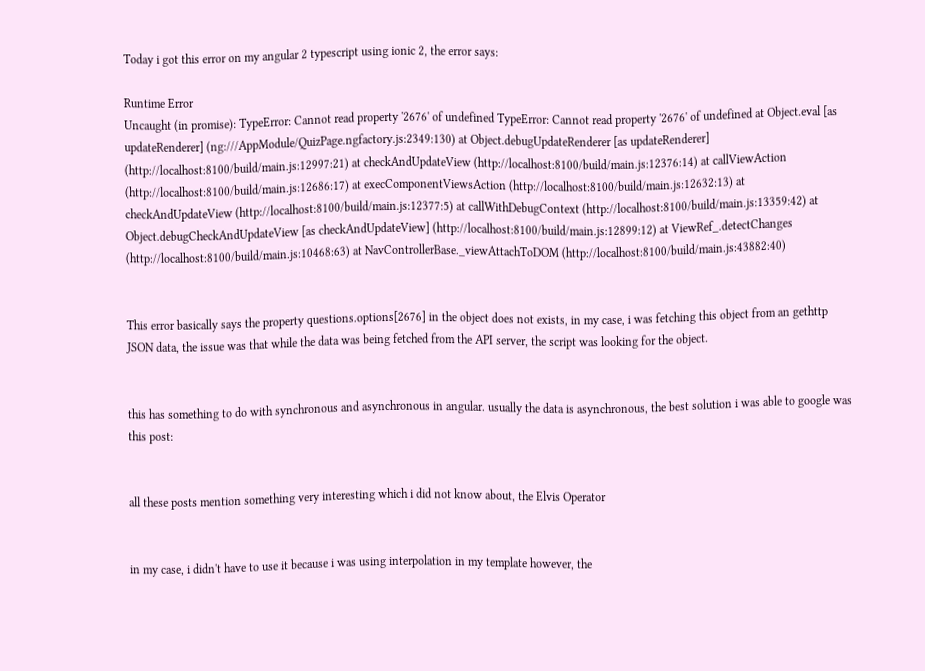Today i got this error on my angular 2 typescript using ionic 2, the error says:

Runtime Error
Uncaught (in promise): TypeError: Cannot read property '2676' of undefined TypeError: Cannot read property '2676' of undefined at Object.eval [as updateRenderer] (ng:///AppModule/QuizPage.ngfactory.js:2349:130) at Object.debugUpdateRenderer [as updateRenderer] (http://localhost:8100/build/main.js:12997:21) at checkAndUpdateView (http://localhost:8100/build/main.js:12376:14) at callViewAction (http://localhost:8100/build/main.js:12686:17) at execComponentViewsAction (http://localhost:8100/build/main.js:12632:13) at checkAndUpdateView (http://localhost:8100/build/main.js:12377:5) at callWithDebugContext (http://localhost:8100/build/main.js:13359:42) at Object.debugCheckAndUpdateView [as checkAndUpdateView] (http://localhost:8100/build/main.js:12899:12) at ViewRef_.detectChanges (http://localhost:8100/build/main.js:10468:63) at NavControllerBase._viewAttachToDOM (http://localhost:8100/build/main.js:43882:40)


This error basically says the property questions.options[2676] in the object does not exists, in my case, i was fetching this object from an gethttp JSON data, the issue was that while the data was being fetched from the API server, the script was looking for the object.


this has something to do with synchronous and asynchronous in angular. usually the data is asynchronous, the best solution i was able to google was this post:


all these posts mention something very interesting which i did not know about, the Elvis Operator


in my case, i didn't have to use it because i was using interpolation in my template however, the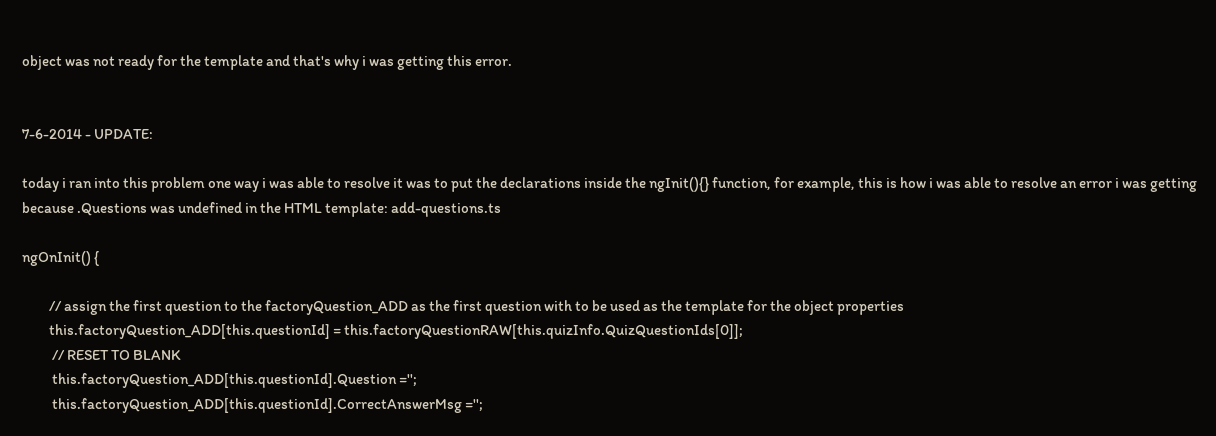object was not ready for the template and that's why i was getting this error.


7-6-2014 - UPDATE:

today i ran into this problem one way i was able to resolve it was to put the declarations inside the ngInit(){} function, for example, this is how i was able to resolve an error i was getting because .Questions was undefined in the HTML template: add-questions.ts

ngOnInit() {

         // assign the first question to the factoryQuestion_ADD as the first question with to be used as the template for the object properties
         this.factoryQuestion_ADD[this.questionId] = this.factoryQuestionRAW[this.quizInfo.QuizQuestionIds[0]];
          // RESET TO BLANK
          this.factoryQuestion_ADD[this.questionId].Question ='';
          this.factoryQuestion_ADD[this.questionId].CorrectAnswerMsg ='';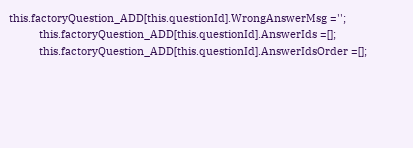this.factoryQuestion_ADD[this.questionId].WrongAnswerMsg ='';
          this.factoryQuestion_ADD[this.questionId].AnswerIds =[];
          this.factoryQuestion_ADD[this.questionId].AnswerIdsOrder =[];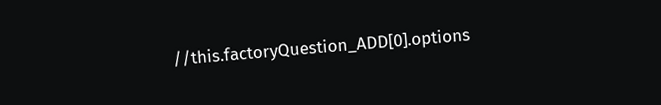//this.factoryQuestion_ADD[0].options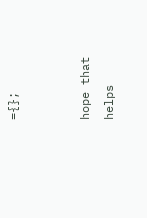={};


hope that helps